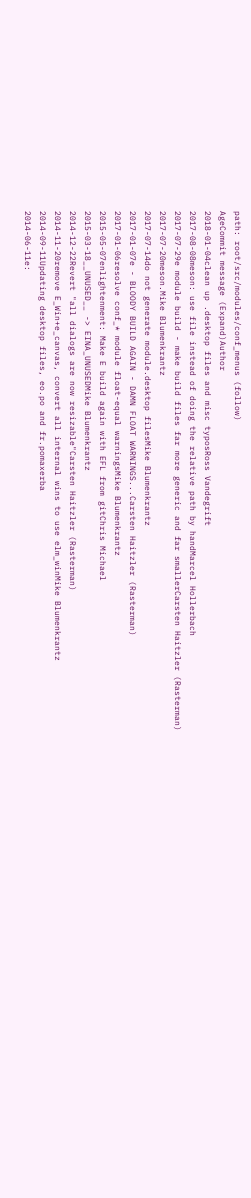path: root/src/modules/conf_menus (follow)
AgeCommit message (Expand)Author
2018-01-04clean up .desktop files and misc typosRoss Vandegrift
2017-08-08meson: use file instead of doing the relative path by handMarcel Hollerbach
2017-07-29e module build - make build files far more generic and far smallerCarsten Haitzler (Rasterman)
2017-07-20meson.Mike Blumenkrantz
2017-07-14do not generate module.desktop filesMike Blumenkrantz
2017-01-07e - BLOODY BUILD AGAIN - DAMN FLOAT WARNINGS...Carsten Haitzler (Rasterman)
2017-01-06resolve conf_* module float-equal warningsMike Blumenkrantz
2015-05-07enlightenment: Make E build again with EFL from gitChris Michael
2015-03-18__UNUSED__ -> EINA_UNUSEDMike Blumenkrantz
2014-12-22Revert "all dialogs are now resizable"Carsten Haitzler (Rasterman)
2014-11-20remove E_Win+e_canvas, convert all internal wins to use elm_winMike Blumenkrantz
2014-09-11Updating desktop files, eo.po and fr.pomaxerba
2014-06-11e: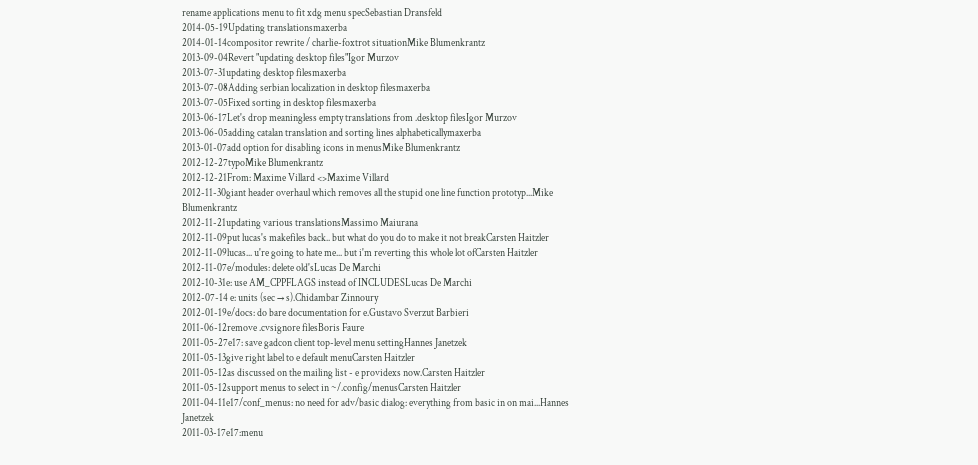rename applications menu to fit xdg menu specSebastian Dransfeld
2014-05-19Updating translationsmaxerba
2014-01-14compositor rewrite / charlie-foxtrot situationMike Blumenkrantz
2013-09-04Revert "updating desktop files"Igor Murzov
2013-07-31updating desktop filesmaxerba
2013-07-08Adding serbian localization in desktop filesmaxerba
2013-07-05Fixed sorting in desktop filesmaxerba
2013-06-17Let's drop meaningless empty translations from .desktop filesIgor Murzov
2013-06-05adding catalan translation and sorting lines alphabeticallymaxerba
2013-01-07add option for disabling icons in menusMike Blumenkrantz
2012-12-27typoMike Blumenkrantz
2012-12-21From: Maxime Villard <>Maxime Villard
2012-11-30giant header overhaul which removes all the stupid one line function prototyp...Mike Blumenkrantz
2012-11-21updating various translationsMassimo Maiurana
2012-11-09put lucas's makefiles back.. but what do you do to make it not breakCarsten Haitzler
2012-11-09lucas... u're going to hate me... but i'm reverting this whole lot ofCarsten Haitzler
2012-11-07e/modules: delete old'sLucas De Marchi
2012-10-31e: use AM_CPPFLAGS instead of INCLUDESLucas De Marchi
2012-07-14 e: units (sec → s).Chidambar Zinnoury
2012-01-19e/docs: do bare documentation for e.Gustavo Sverzut Barbieri
2011-06-12remove .cvsignore filesBoris Faure
2011-05-27e17: save gadcon client top-level menu settingHannes Janetzek
2011-05-13give right label to e default menuCarsten Haitzler
2011-05-12as discussed on the mailing list - e providexs now.Carsten Haitzler
2011-05-12support menus to select in ~/.config/menusCarsten Haitzler
2011-04-11e17/conf_menus: no need for adv/basic dialog: everything from basic in on mai...Hannes Janetzek
2011-03-17e17:menu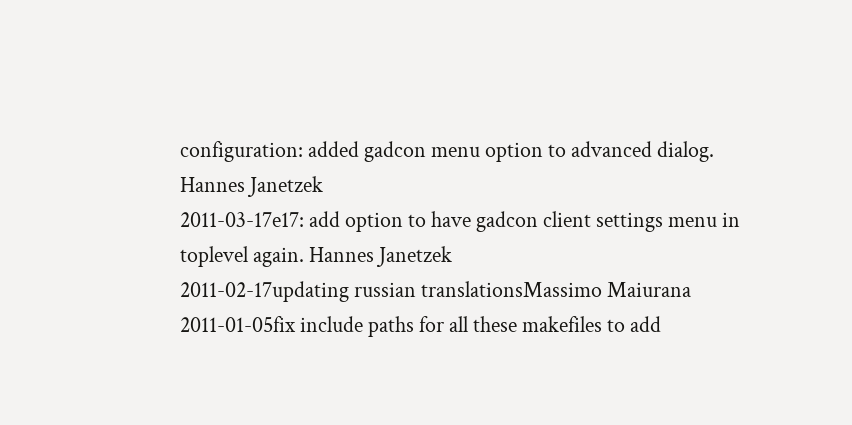configuration: added gadcon menu option to advanced dialog. Hannes Janetzek
2011-03-17e17: add option to have gadcon client settings menu in toplevel again. Hannes Janetzek
2011-02-17updating russian translationsMassimo Maiurana
2011-01-05fix include paths for all these makefiles to add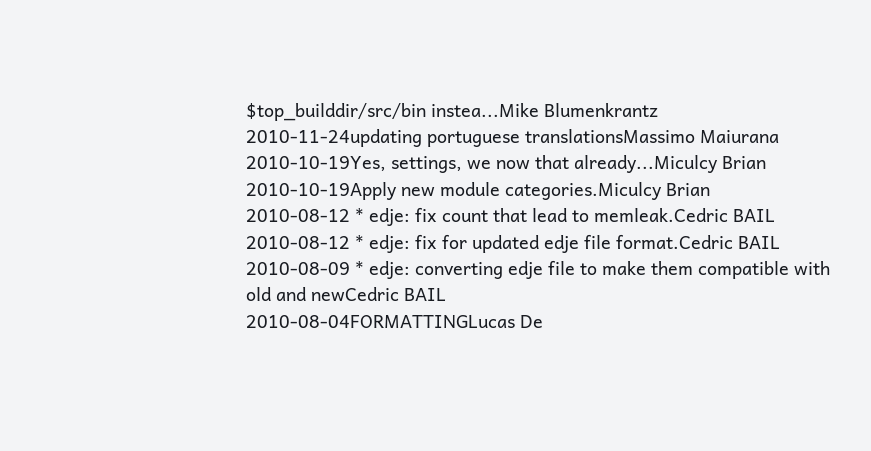$top_builddir/src/bin instea...Mike Blumenkrantz
2010-11-24updating portuguese translationsMassimo Maiurana
2010-10-19Yes, settings, we now that already...Miculcy Brian
2010-10-19Apply new module categories.Miculcy Brian
2010-08-12 * edje: fix count that lead to memleak.Cedric BAIL
2010-08-12 * edje: fix for updated edje file format.Cedric BAIL
2010-08-09 * edje: converting edje file to make them compatible with old and newCedric BAIL
2010-08-04FORMATTINGLucas De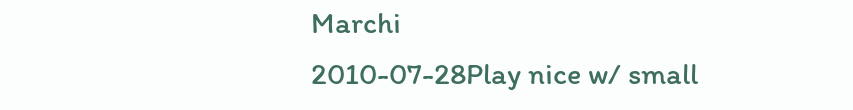Marchi
2010-07-28Play nice w/ small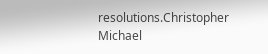resolutions.Christopher Michael